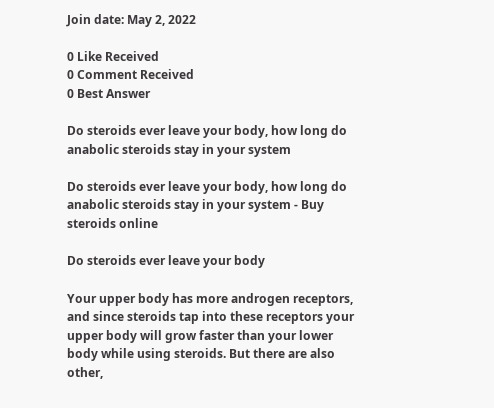Join date: May 2, 2022

0 Like Received
0 Comment Received
0 Best Answer

Do steroids ever leave your body, how long do anabolic steroids stay in your system

Do steroids ever leave your body, how long do anabolic steroids stay in your system - Buy steroids online

Do steroids ever leave your body

Your upper body has more androgen receptors, and since steroids tap into these receptors your upper body will grow faster than your lower body while using steroids. But there are also other,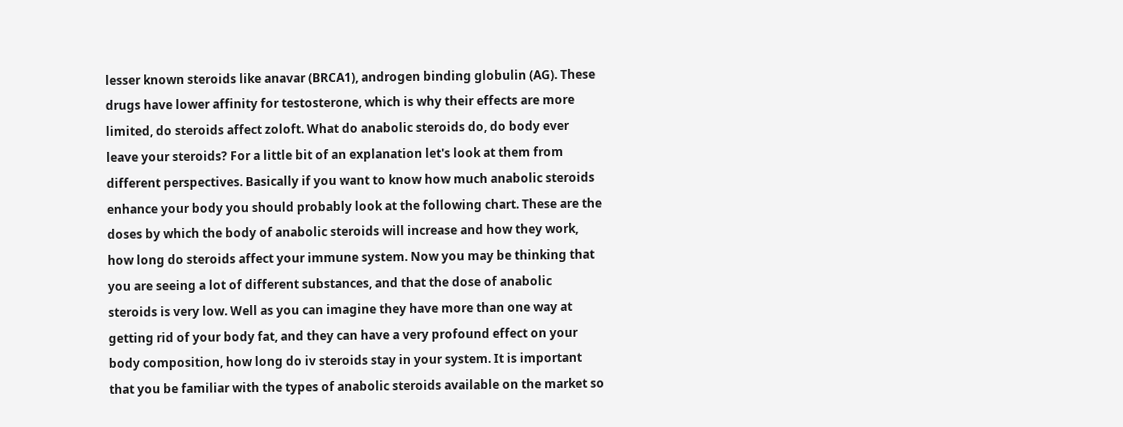lesser known steroids like anavar (BRCA1), androgen binding globulin (AG). These drugs have lower affinity for testosterone, which is why their effects are more limited, do steroids affect zoloft. What do anabolic steroids do, do body ever leave your steroids? For a little bit of an explanation let's look at them from different perspectives. Basically if you want to know how much anabolic steroids enhance your body you should probably look at the following chart. These are the doses by which the body of anabolic steroids will increase and how they work, how long do steroids affect your immune system. Now you may be thinking that you are seeing a lot of different substances, and that the dose of anabolic steroids is very low. Well as you can imagine they have more than one way at getting rid of your body fat, and they can have a very profound effect on your body composition, how long do iv steroids stay in your system. It is important that you be familiar with the types of anabolic steroids available on the market so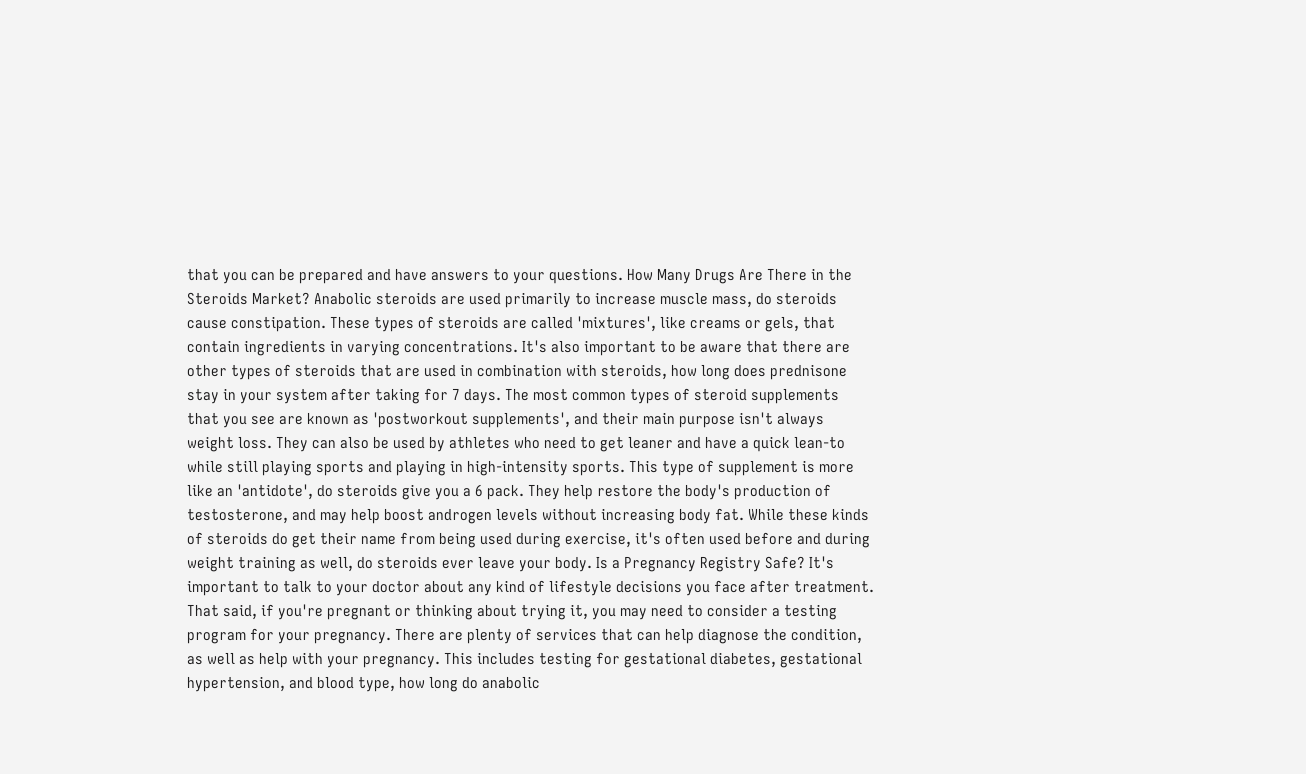that you can be prepared and have answers to your questions. How Many Drugs Are There in the Steroids Market? Anabolic steroids are used primarily to increase muscle mass, do steroids cause constipation. These types of steroids are called 'mixtures', like creams or gels, that contain ingredients in varying concentrations. It's also important to be aware that there are other types of steroids that are used in combination with steroids, how long does prednisone stay in your system after taking for 7 days. The most common types of steroid supplements that you see are known as 'postworkout supplements', and their main purpose isn't always weight loss. They can also be used by athletes who need to get leaner and have a quick lean-to while still playing sports and playing in high-intensity sports. This type of supplement is more like an 'antidote', do steroids give you a 6 pack. They help restore the body's production of testosterone, and may help boost androgen levels without increasing body fat. While these kinds of steroids do get their name from being used during exercise, it's often used before and during weight training as well, do steroids ever leave your body. Is a Pregnancy Registry Safe? It's important to talk to your doctor about any kind of lifestyle decisions you face after treatment. That said, if you're pregnant or thinking about trying it, you may need to consider a testing program for your pregnancy. There are plenty of services that can help diagnose the condition, as well as help with your pregnancy. This includes testing for gestational diabetes, gestational hypertension, and blood type, how long do anabolic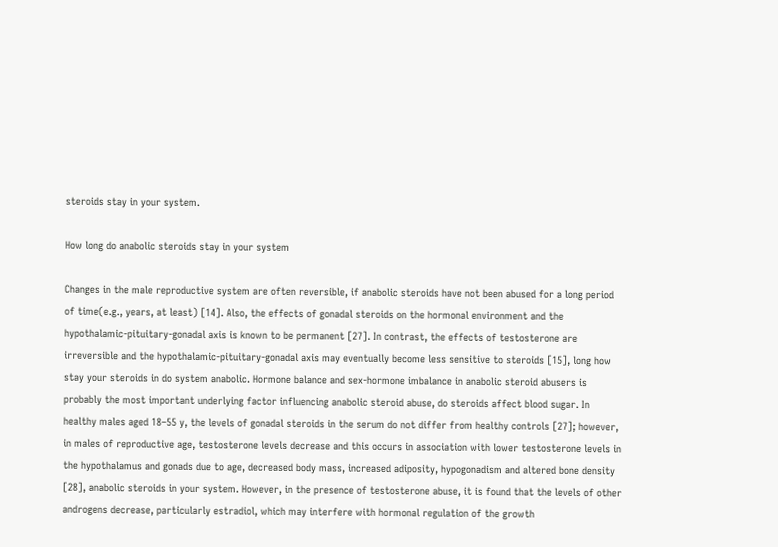steroids stay in your system.

How long do anabolic steroids stay in your system

Changes in the male reproductive system are often reversible, if anabolic steroids have not been abused for a long period of time(e.g., years, at least) [14]. Also, the effects of gonadal steroids on the hormonal environment and the hypothalamic-pituitary-gonadal axis is known to be permanent [27]. In contrast, the effects of testosterone are irreversible and the hypothalamic-pituitary-gonadal axis may eventually become less sensitive to steroids [15], long how stay your steroids in do system anabolic. Hormone balance and sex-hormone imbalance in anabolic steroid abusers is probably the most important underlying factor influencing anabolic steroid abuse, do steroids affect blood sugar. In healthy males aged 18–55 y, the levels of gonadal steroids in the serum do not differ from healthy controls [27]; however, in males of reproductive age, testosterone levels decrease and this occurs in association with lower testosterone levels in the hypothalamus and gonads due to age, decreased body mass, increased adiposity, hypogonadism and altered bone density [28], anabolic steroids in your system. However, in the presence of testosterone abuse, it is found that the levels of other androgens decrease, particularly estradiol, which may interfere with hormonal regulation of the growth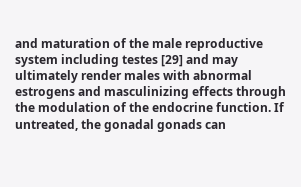and maturation of the male reproductive system including testes [29] and may ultimately render males with abnormal estrogens and masculinizing effects through the modulation of the endocrine function. If untreated, the gonadal gonads can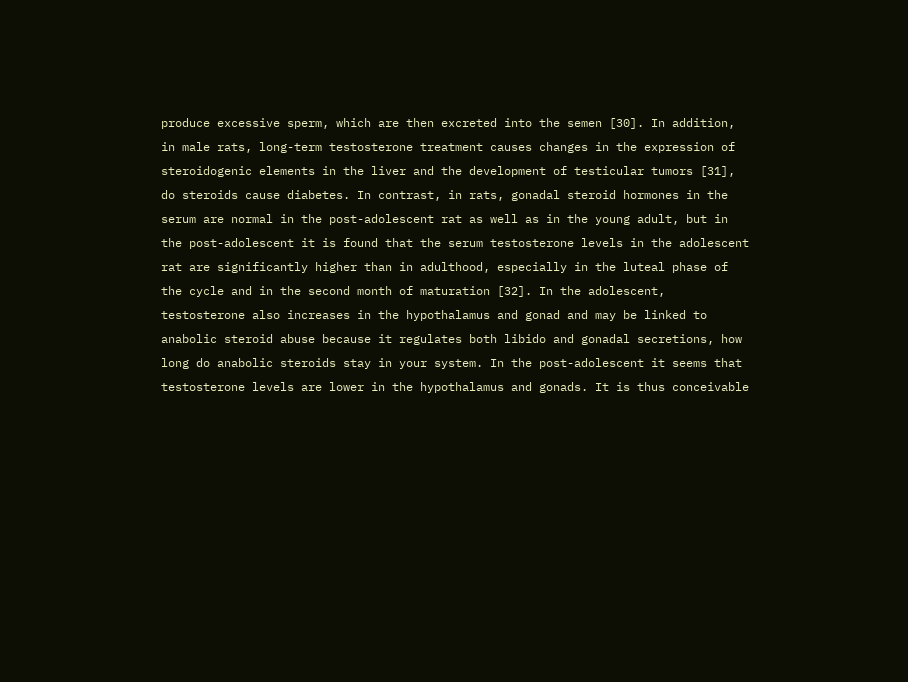produce excessive sperm, which are then excreted into the semen [30]. In addition, in male rats, long-term testosterone treatment causes changes in the expression of steroidogenic elements in the liver and the development of testicular tumors [31], do steroids cause diabetes. In contrast, in rats, gonadal steroid hormones in the serum are normal in the post-adolescent rat as well as in the young adult, but in the post-adolescent it is found that the serum testosterone levels in the adolescent rat are significantly higher than in adulthood, especially in the luteal phase of the cycle and in the second month of maturation [32]. In the adolescent, testosterone also increases in the hypothalamus and gonad and may be linked to anabolic steroid abuse because it regulates both libido and gonadal secretions, how long do anabolic steroids stay in your system. In the post-adolescent it seems that testosterone levels are lower in the hypothalamus and gonads. It is thus conceivable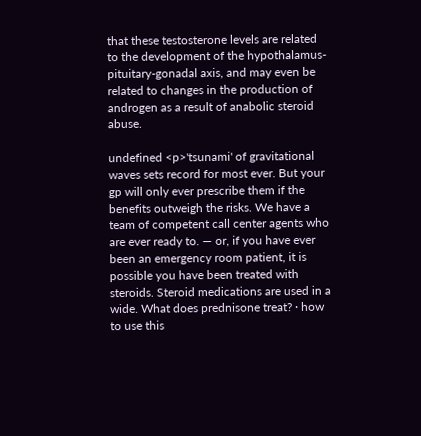that these testosterone levels are related to the development of the hypothalamus-pituitary-gonadal axis, and may even be related to changes in the production of androgen as a result of anabolic steroid abuse.

undefined <p>'tsunami' of gravitational waves sets record for most ever. But your gp will only ever prescribe them if the benefits outweigh the risks. We have a team of competent call center agents who are ever ready to. — or, if you have ever been an emergency room patient, it is possible you have been treated with steroids. Steroid medications are used in a wide. What does prednisone treat? · how to use this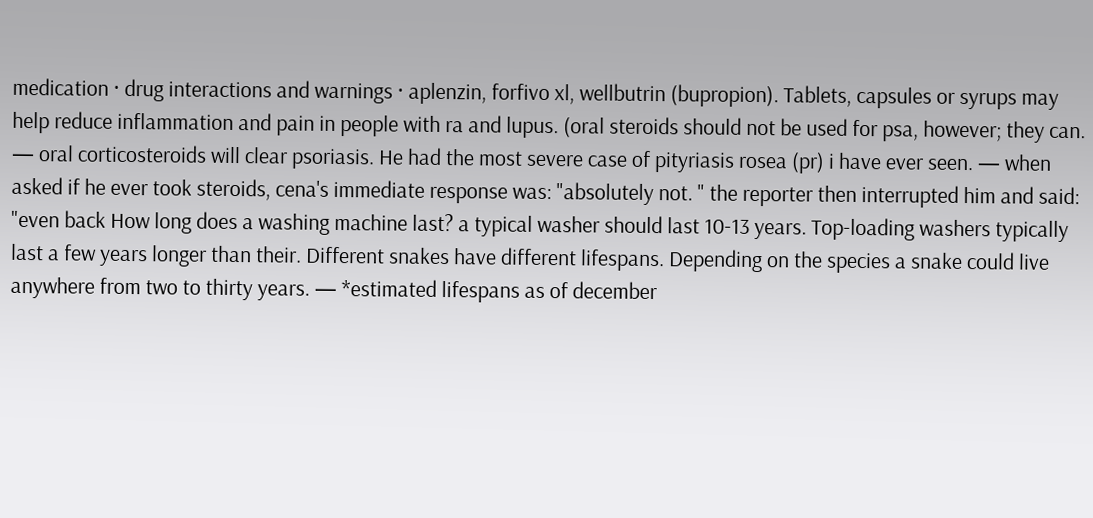medication · drug interactions and warnings · aplenzin, forfivo xl, wellbutrin (bupropion). Tablets, capsules or syrups may help reduce inflammation and pain in people with ra and lupus. (oral steroids should not be used for psa, however; they can. — oral corticosteroids will clear psoriasis. He had the most severe case of pityriasis rosea (pr) i have ever seen. — when asked if he ever took steroids, cena's immediate response was: "absolutely not. " the reporter then interrupted him and said: "even back How long does a washing machine last? a typical washer should last 10-13 years. Top-loading washers typically last a few years longer than their. Different snakes have different lifespans. Depending on the species a snake could live anywhere from two to thirty years. — *estimated lifespans as of december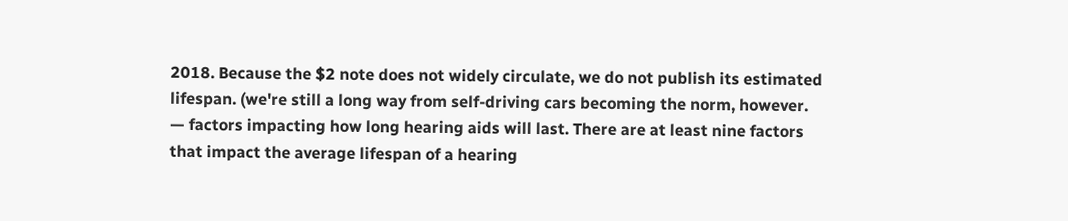2018. Because the $2 note does not widely circulate, we do not publish its estimated lifespan. (we're still a long way from self-driving cars becoming the norm, however. — factors impacting how long hearing aids will last. There are at least nine factors that impact the average lifespan of a hearing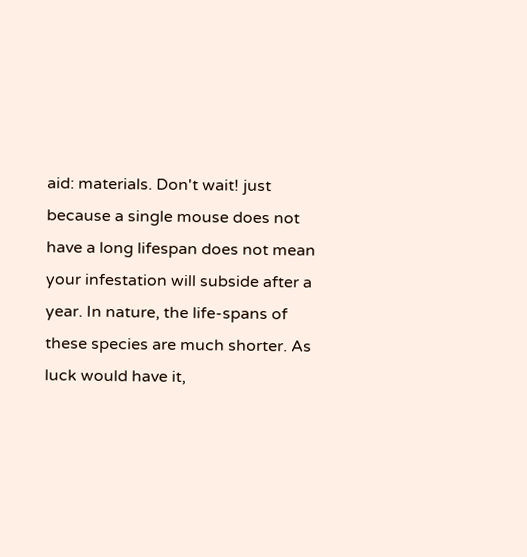aid: materials. Don't wait! just because a single mouse does not have a long lifespan does not mean your infestation will subside after a year. In nature, the life-spans of these species are much shorter. As luck would have it,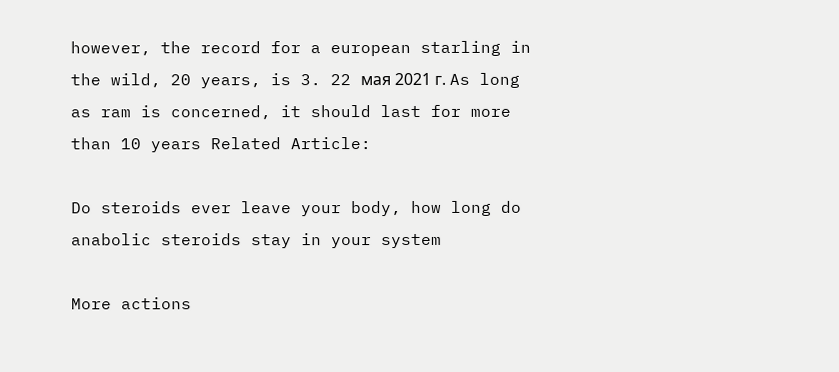however, the record for a european starling in the wild, 20 years, is 3. 22 мая 2021 г. As long as ram is concerned, it should last for more than 10 years Related Article:

Do steroids ever leave your body, how long do anabolic steroids stay in your system

More actions